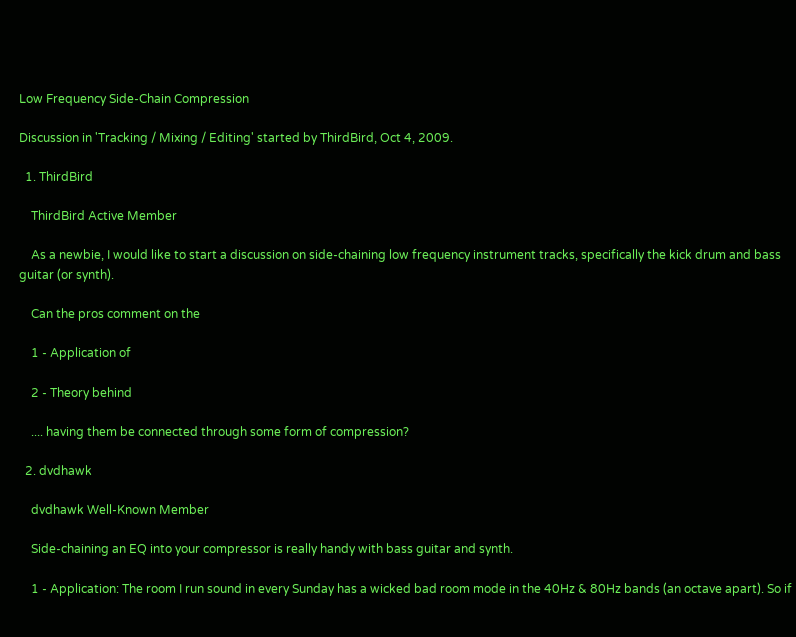Low Frequency Side-Chain Compression

Discussion in 'Tracking / Mixing / Editing' started by ThirdBird, Oct 4, 2009.

  1. ThirdBird

    ThirdBird Active Member

    As a newbie, I would like to start a discussion on side-chaining low frequency instrument tracks, specifically the kick drum and bass guitar (or synth).

    Can the pros comment on the

    1 - Application of

    2 - Theory behind

    .... having them be connected through some form of compression?

  2. dvdhawk

    dvdhawk Well-Known Member

    Side-chaining an EQ into your compressor is really handy with bass guitar and synth.

    1 - Application: The room I run sound in every Sunday has a wicked bad room mode in the 40Hz & 80Hz bands (an octave apart). So if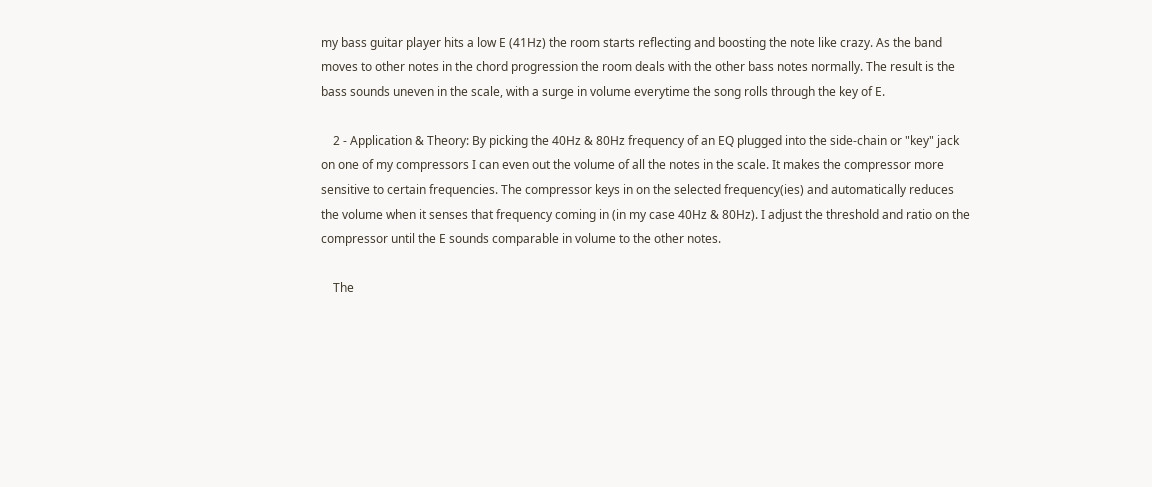my bass guitar player hits a low E (41Hz) the room starts reflecting and boosting the note like crazy. As the band moves to other notes in the chord progression the room deals with the other bass notes normally. The result is the bass sounds uneven in the scale, with a surge in volume everytime the song rolls through the key of E.

    2 - Application & Theory: By picking the 40Hz & 80Hz frequency of an EQ plugged into the side-chain or "key" jack on one of my compressors I can even out the volume of all the notes in the scale. It makes the compressor more sensitive to certain frequencies. The compressor keys in on the selected frequency(ies) and automatically reduces the volume when it senses that frequency coming in (in my case 40Hz & 80Hz). I adjust the threshold and ratio on the compressor until the E sounds comparable in volume to the other notes.

    The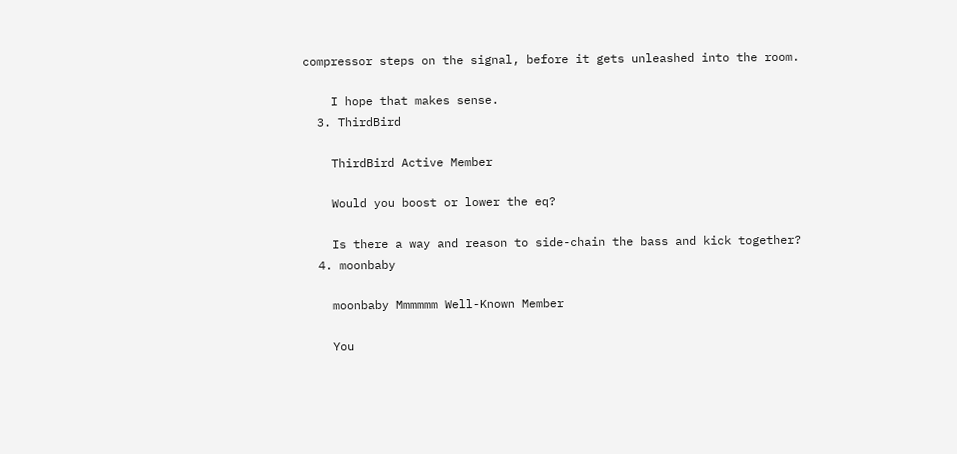compressor steps on the signal, before it gets unleashed into the room.

    I hope that makes sense.
  3. ThirdBird

    ThirdBird Active Member

    Would you boost or lower the eq?

    Is there a way and reason to side-chain the bass and kick together?
  4. moonbaby

    moonbaby Mmmmmm Well-Known Member

    You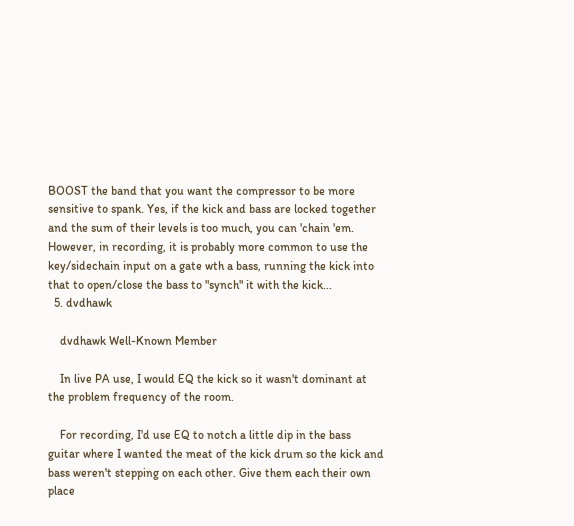BOOST the band that you want the compressor to be more sensitive to spank. Yes, if the kick and bass are locked together and the sum of their levels is too much, you can 'chain 'em. However, in recording, it is probably more common to use the key/sidechain input on a gate wth a bass, running the kick into that to open/close the bass to "synch" it with the kick...
  5. dvdhawk

    dvdhawk Well-Known Member

    In live PA use, I would EQ the kick so it wasn't dominant at the problem frequency of the room.

    For recording, I'd use EQ to notch a little dip in the bass guitar where I wanted the meat of the kick drum so the kick and bass weren't stepping on each other. Give them each their own place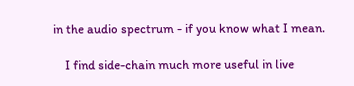in the audio spectrum - if you know what I mean.

    I find side-chain much more useful in live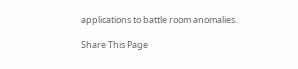applications to battle room anomalies.

Share This Page